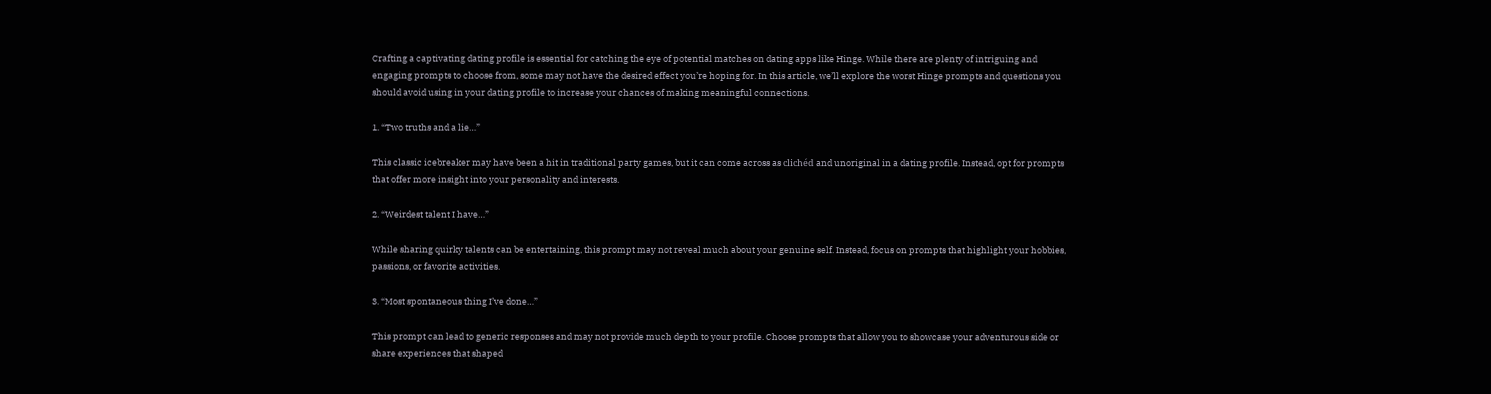Crafting a captivating dating profile is essential for catching the eye of potential matches on dating apps like Hinge. While there are plenty of intriguing and engaging prompts to choose from, some may not have the desired effect you’re hoping for. In this article, we’ll explore the worst Hinge prompts and questions you should avoid using in your dating profile to increase your chances of making meaningful connections.

1. “Two truths and a lie…”

This classic icebreaker may have been a hit in traditional party games, but it can come across as clichéd and unoriginal in a dating profile. Instead, opt for prompts that offer more insight into your personality and interests.

2. “Weirdest talent I have…”

While sharing quirky talents can be entertaining, this prompt may not reveal much about your genuine self. Instead, focus on prompts that highlight your hobbies, passions, or favorite activities.

3. “Most spontaneous thing I’ve done…”

This prompt can lead to generic responses and may not provide much depth to your profile. Choose prompts that allow you to showcase your adventurous side or share experiences that shaped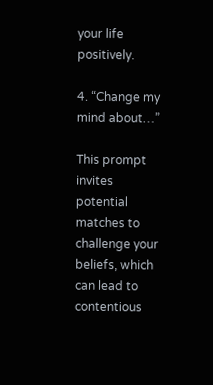your life positively.

4. “Change my mind about…”

This prompt invites potential matches to challenge your beliefs, which can lead to contentious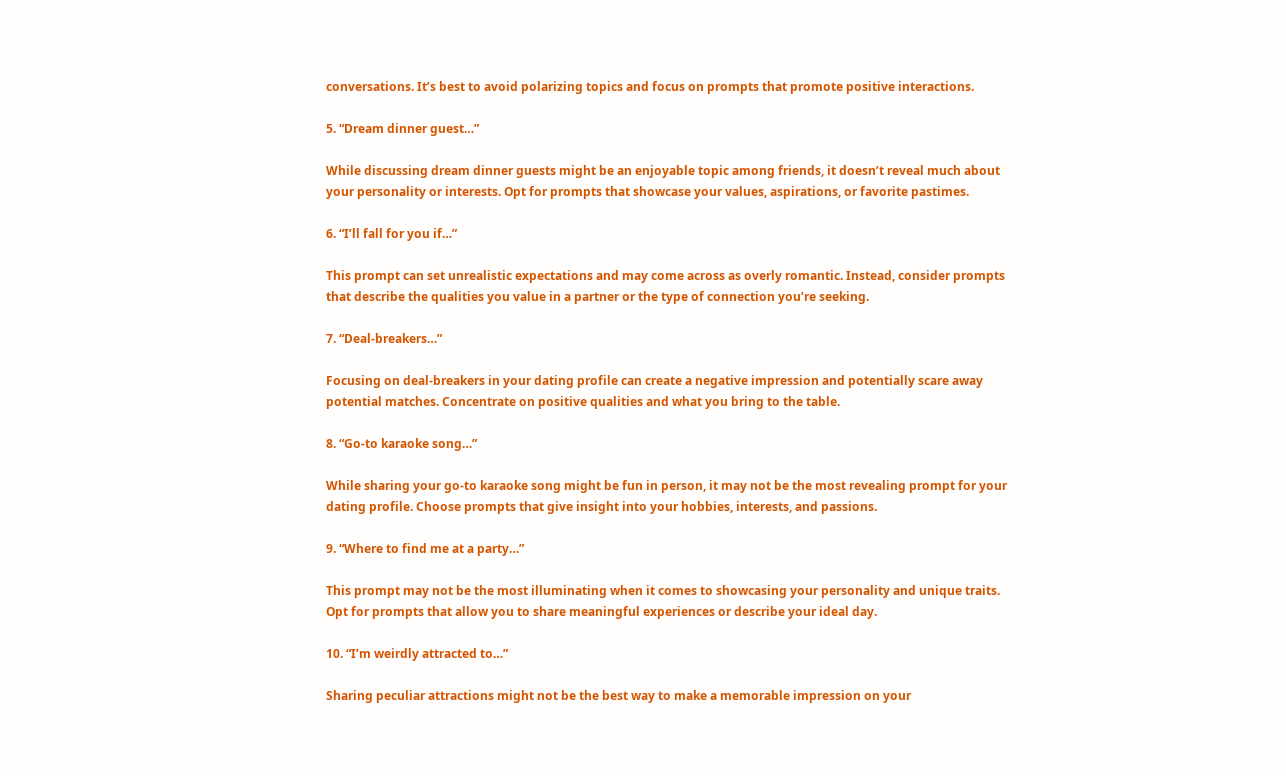conversations. It’s best to avoid polarizing topics and focus on prompts that promote positive interactions.

5. “Dream dinner guest…”

While discussing dream dinner guests might be an enjoyable topic among friends, it doesn’t reveal much about your personality or interests. Opt for prompts that showcase your values, aspirations, or favorite pastimes.

6. “I’ll fall for you if…”

This prompt can set unrealistic expectations and may come across as overly romantic. Instead, consider prompts that describe the qualities you value in a partner or the type of connection you’re seeking.

7. “Deal-breakers…”

Focusing on deal-breakers in your dating profile can create a negative impression and potentially scare away potential matches. Concentrate on positive qualities and what you bring to the table.

8. “Go-to karaoke song…”

While sharing your go-to karaoke song might be fun in person, it may not be the most revealing prompt for your dating profile. Choose prompts that give insight into your hobbies, interests, and passions.

9. “Where to find me at a party…”

This prompt may not be the most illuminating when it comes to showcasing your personality and unique traits. Opt for prompts that allow you to share meaningful experiences or describe your ideal day.

10. “I’m weirdly attracted to…”

Sharing peculiar attractions might not be the best way to make a memorable impression on your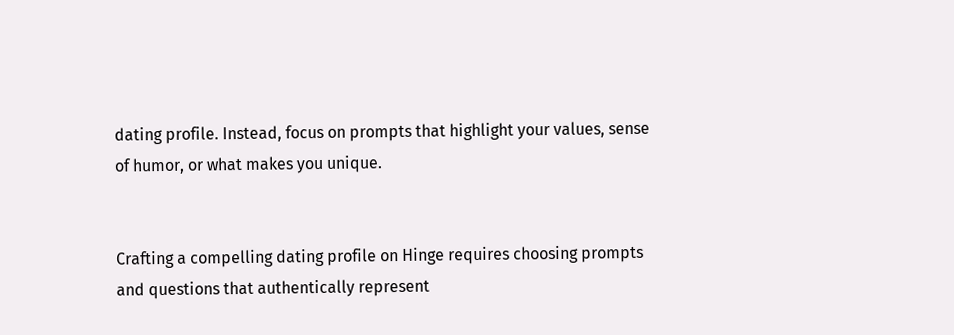dating profile. Instead, focus on prompts that highlight your values, sense of humor, or what makes you unique.


Crafting a compelling dating profile on Hinge requires choosing prompts and questions that authentically represent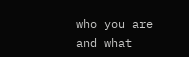who you are and what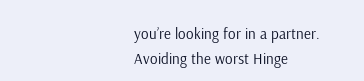you’re looking for in a partner. Avoiding the worst Hinge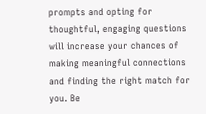prompts and opting for thoughtful, engaging questions will increase your chances of making meaningful connections and finding the right match for you. Be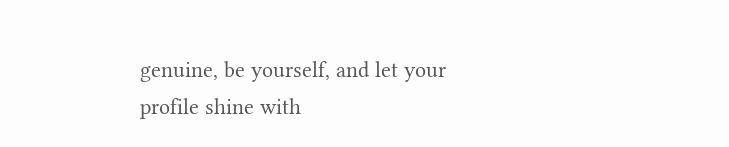genuine, be yourself, and let your profile shine with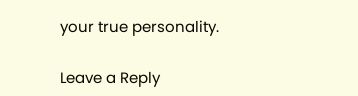your true personality.

Leave a Reply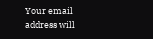Your email address will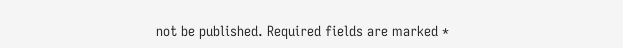not be published. Required fields are marked *